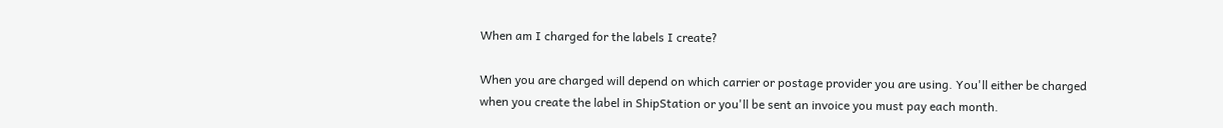When am I charged for the labels I create?

When you are charged will depend on which carrier or postage provider you are using. You'll either be charged when you create the label in ShipStation or you'll be sent an invoice you must pay each month.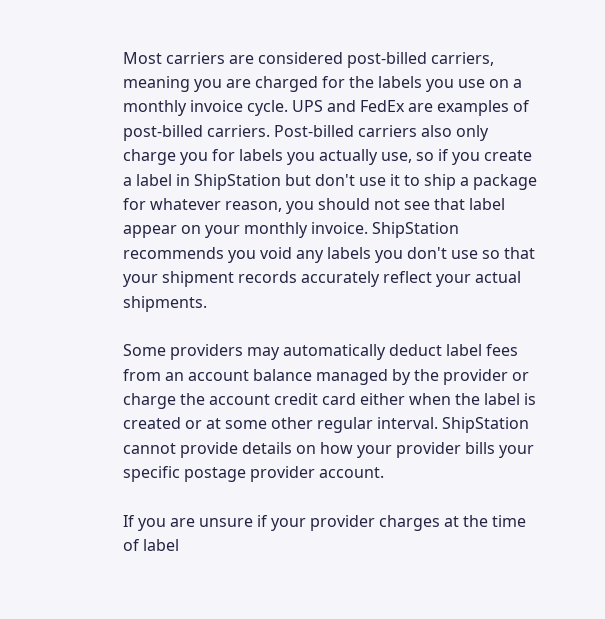Most carriers are considered post-billed carriers, meaning you are charged for the labels you use on a monthly invoice cycle. UPS and FedEx are examples of post-billed carriers. Post-billed carriers also only charge you for labels you actually use, so if you create a label in ShipStation but don't use it to ship a package for whatever reason, you should not see that label appear on your monthly invoice. ShipStation recommends you void any labels you don't use so that your shipment records accurately reflect your actual shipments.

Some providers may automatically deduct label fees from an account balance managed by the provider or charge the account credit card either when the label is created or at some other regular interval. ShipStation cannot provide details on how your provider bills your specific postage provider account.

If you are unsure if your provider charges at the time of label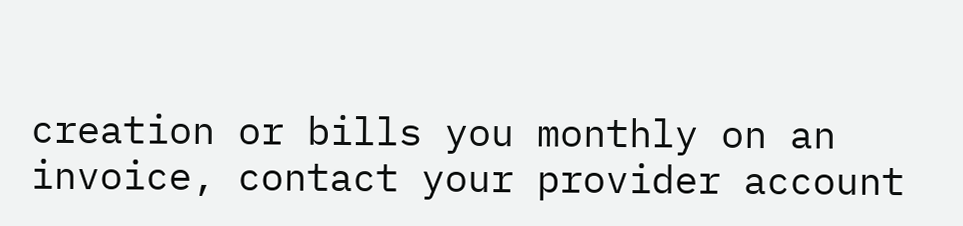creation or bills you monthly on an invoice, contact your provider account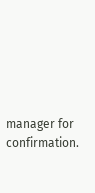manager for confirmation.